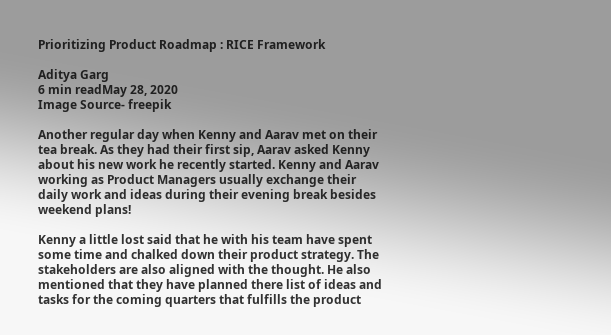Prioritizing Product Roadmap : RICE Framework

Aditya Garg
6 min readMay 28, 2020
Image Source- freepik

Another regular day when Kenny and Aarav met on their tea break. As they had their first sip, Aarav asked Kenny about his new work he recently started. Kenny and Aarav working as Product Managers usually exchange their daily work and ideas during their evening break besides weekend plans!

Kenny a little lost said that he with his team have spent some time and chalked down their product strategy. The stakeholders are also aligned with the thought. He also mentioned that they have planned there list of ideas and tasks for the coming quarters that fulfills the product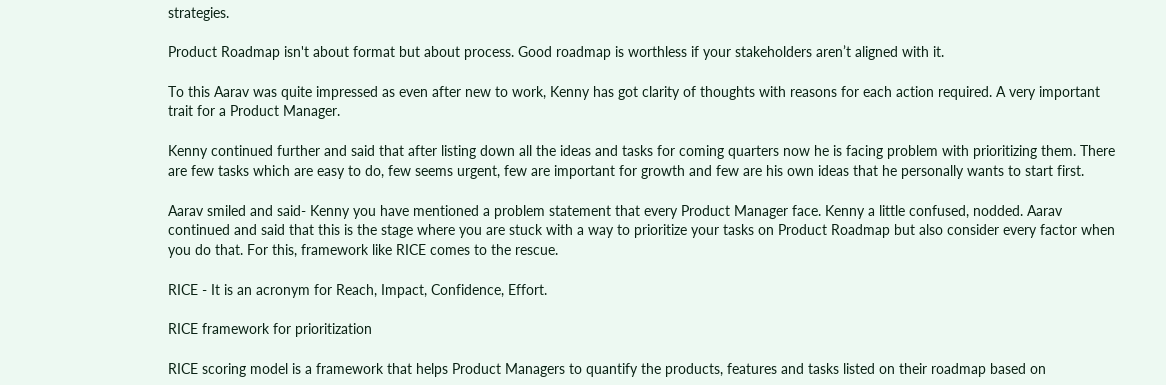strategies.

Product Roadmap isn't about format but about process. Good roadmap is worthless if your stakeholders aren’t aligned with it.

To this Aarav was quite impressed as even after new to work, Kenny has got clarity of thoughts with reasons for each action required. A very important trait for a Product Manager.

Kenny continued further and said that after listing down all the ideas and tasks for coming quarters now he is facing problem with prioritizing them. There are few tasks which are easy to do, few seems urgent, few are important for growth and few are his own ideas that he personally wants to start first.

Aarav smiled and said- Kenny you have mentioned a problem statement that every Product Manager face. Kenny a little confused, nodded. Aarav continued and said that this is the stage where you are stuck with a way to prioritize your tasks on Product Roadmap but also consider every factor when you do that. For this, framework like RICE comes to the rescue.

RICE - It is an acronym for Reach, Impact, Confidence, Effort.

RICE framework for prioritization

RICE scoring model is a framework that helps Product Managers to quantify the products, features and tasks listed on their roadmap based on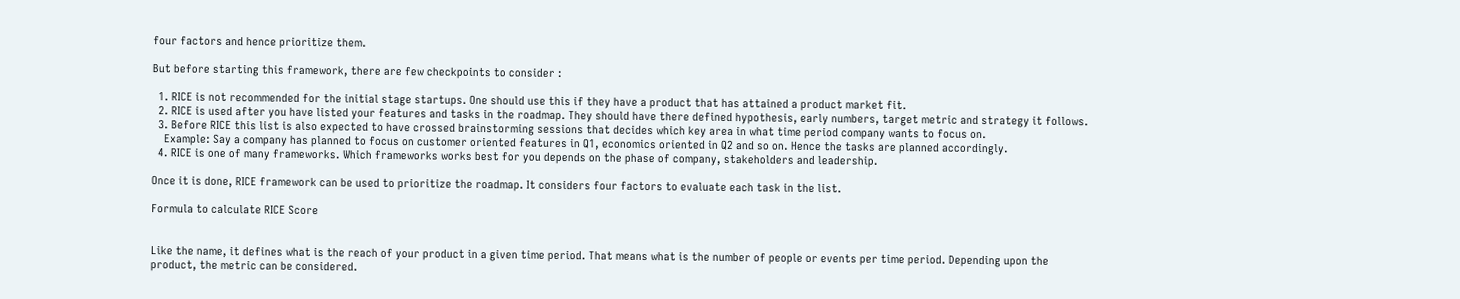four factors and hence prioritize them.

But before starting this framework, there are few checkpoints to consider :

  1. RICE is not recommended for the initial stage startups. One should use this if they have a product that has attained a product market fit.
  2. RICE is used after you have listed your features and tasks in the roadmap. They should have there defined hypothesis, early numbers, target metric and strategy it follows.
  3. Before RICE this list is also expected to have crossed brainstorming sessions that decides which key area in what time period company wants to focus on.
    Example: Say a company has planned to focus on customer oriented features in Q1, economics oriented in Q2 and so on. Hence the tasks are planned accordingly.
  4. RICE is one of many frameworks. Which frameworks works best for you depends on the phase of company, stakeholders and leadership.

Once it is done, RICE framework can be used to prioritize the roadmap. It considers four factors to evaluate each task in the list.

Formula to calculate RICE Score


Like the name, it defines what is the reach of your product in a given time period. That means what is the number of people or events per time period. Depending upon the product, the metric can be considered.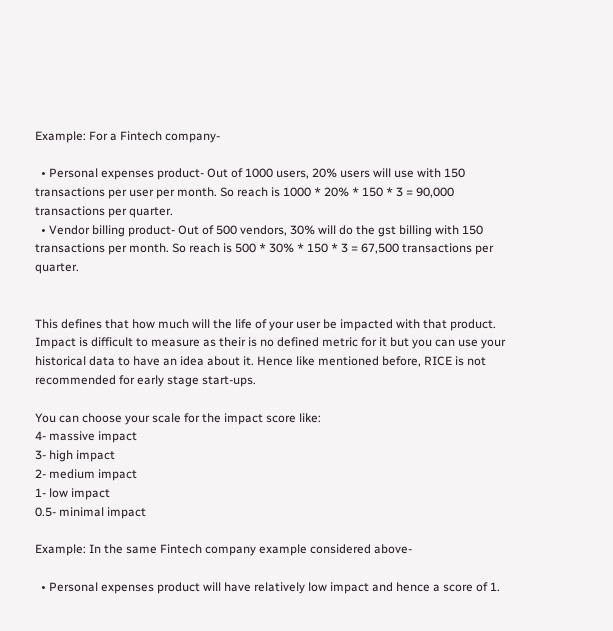Example: For a Fintech company-

  • Personal expenses product- Out of 1000 users, 20% users will use with 150 transactions per user per month. So reach is 1000 * 20% * 150 * 3 = 90,000 transactions per quarter.
  • Vendor billing product- Out of 500 vendors, 30% will do the gst billing with 150 transactions per month. So reach is 500 * 30% * 150 * 3 = 67,500 transactions per quarter.


This defines that how much will the life of your user be impacted with that product. Impact is difficult to measure as their is no defined metric for it but you can use your historical data to have an idea about it. Hence like mentioned before, RICE is not recommended for early stage start-ups.

You can choose your scale for the impact score like:
4- massive impact
3- high impact
2- medium impact
1- low impact
0.5- minimal impact

Example: In the same Fintech company example considered above-

  • Personal expenses product will have relatively low impact and hence a score of 1.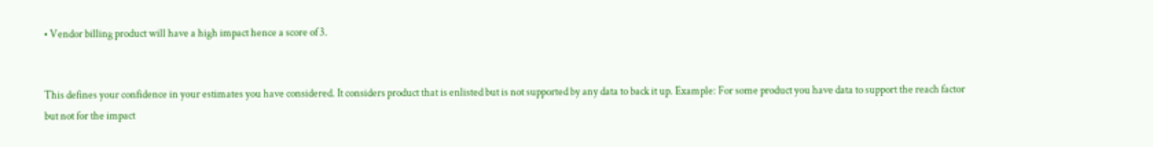• Vendor billing product will have a high impact hence a score of 3.


This defines your confidence in your estimates you have considered. It considers product that is enlisted but is not supported by any data to back it up. Example: For some product you have data to support the reach factor but not for the impact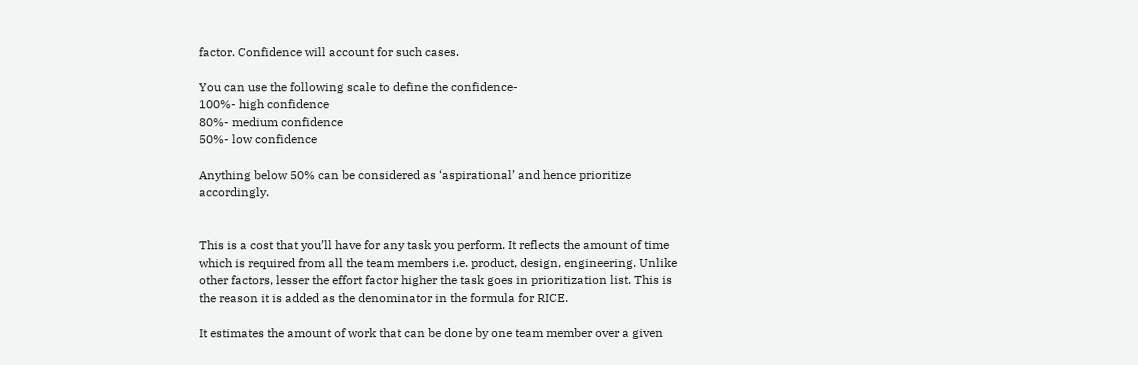factor. Confidence will account for such cases.

You can use the following scale to define the confidence-
100%- high confidence
80%- medium confidence
50%- low confidence

Anything below 50% can be considered as ‘aspirational’ and hence prioritize accordingly.


This is a cost that you’ll have for any task you perform. It reflects the amount of time which is required from all the team members i.e. product, design, engineering. Unlike other factors, lesser the effort factor higher the task goes in prioritization list. This is the reason it is added as the denominator in the formula for RICE.

It estimates the amount of work that can be done by one team member over a given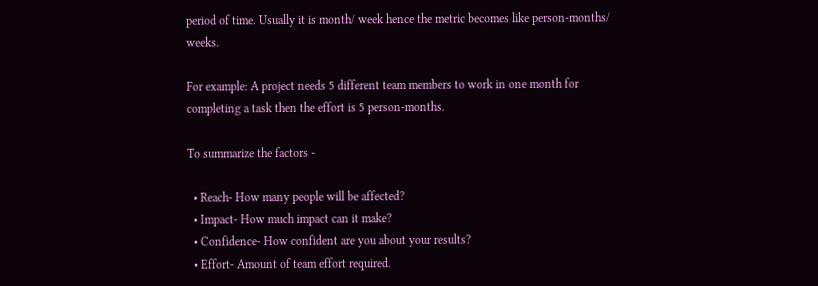period of time. Usually it is month/ week hence the metric becomes like person-months/ weeks.

For example: A project needs 5 different team members to work in one month for completing a task then the effort is 5 person-months.

To summarize the factors -

  • Reach- How many people will be affected?
  • Impact- How much impact can it make?
  • Confidence- How confident are you about your results?
  • Effort- Amount of team effort required.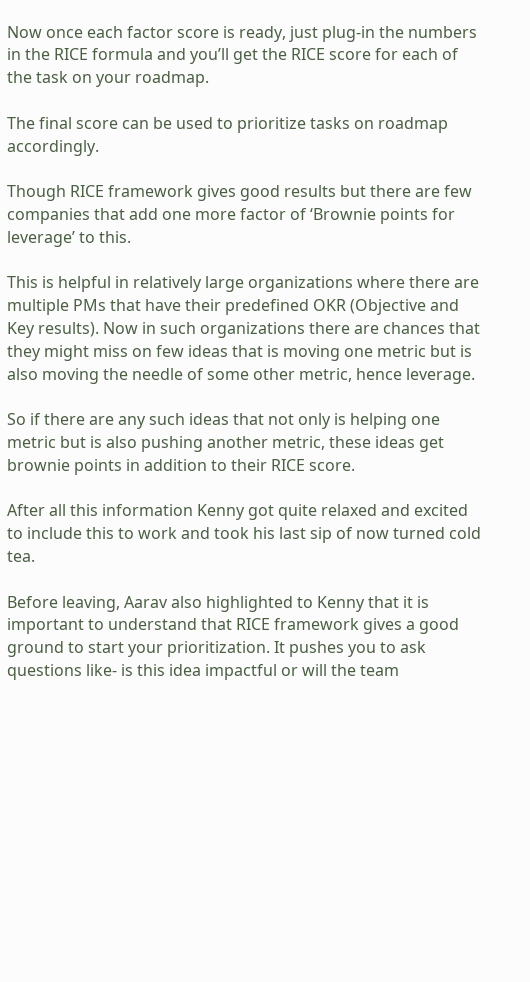Now once each factor score is ready, just plug-in the numbers in the RICE formula and you’ll get the RICE score for each of the task on your roadmap.

The final score can be used to prioritize tasks on roadmap accordingly.

Though RICE framework gives good results but there are few companies that add one more factor of ‘Brownie points for leverage’ to this.

This is helpful in relatively large organizations where there are multiple PMs that have their predefined OKR (Objective and Key results). Now in such organizations there are chances that they might miss on few ideas that is moving one metric but is also moving the needle of some other metric, hence leverage.

So if there are any such ideas that not only is helping one metric but is also pushing another metric, these ideas get brownie points in addition to their RICE score.

After all this information Kenny got quite relaxed and excited to include this to work and took his last sip of now turned cold tea.

Before leaving, Aarav also highlighted to Kenny that it is important to understand that RICE framework gives a good ground to start your prioritization. It pushes you to ask questions like- is this idea impactful or will the team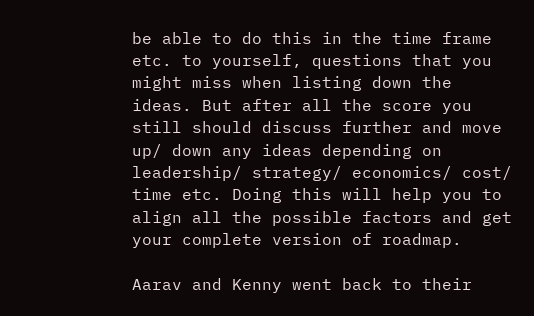be able to do this in the time frame etc. to yourself, questions that you might miss when listing down the ideas. But after all the score you still should discuss further and move up/ down any ideas depending on leadership/ strategy/ economics/ cost/ time etc. Doing this will help you to align all the possible factors and get your complete version of roadmap.

Aarav and Kenny went back to their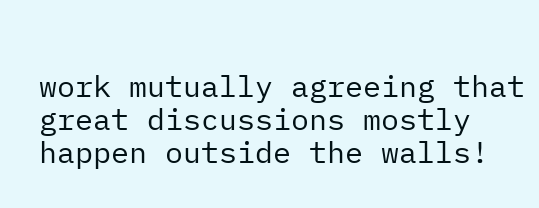work mutually agreeing that great discussions mostly happen outside the walls!